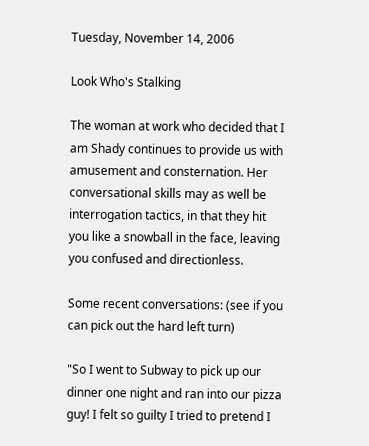Tuesday, November 14, 2006

Look Who's Stalking

The woman at work who decided that I am Shady continues to provide us with amusement and consternation. Her conversational skills may as well be interrogation tactics, in that they hit you like a snowball in the face, leaving you confused and directionless.

Some recent conversations: (see if you can pick out the hard left turn)

"So I went to Subway to pick up our dinner one night and ran into our pizza guy! I felt so guilty I tried to pretend I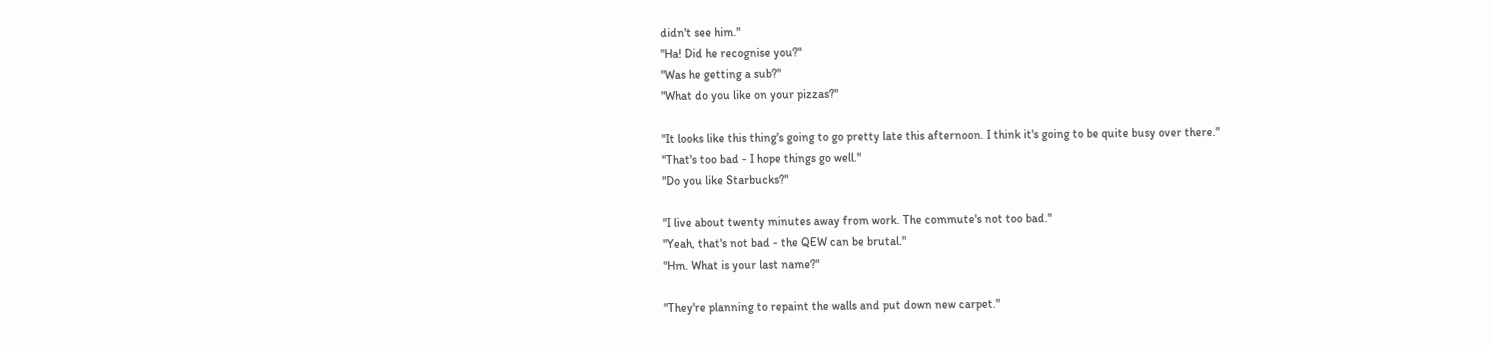didn't see him."
"Ha! Did he recognise you?"
"Was he getting a sub?"
"What do you like on your pizzas?"

"It looks like this thing's going to go pretty late this afternoon. I think it's going to be quite busy over there."
"That's too bad - I hope things go well."
"Do you like Starbucks?"

"I live about twenty minutes away from work. The commute's not too bad."
"Yeah, that's not bad - the QEW can be brutal."
"Hm. What is your last name?"

"They're planning to repaint the walls and put down new carpet."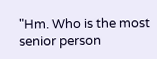"Hm. Who is the most senior person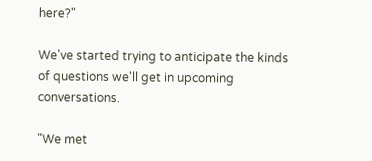here?"

We've started trying to anticipate the kinds of questions we'll get in upcoming conversations.

"We met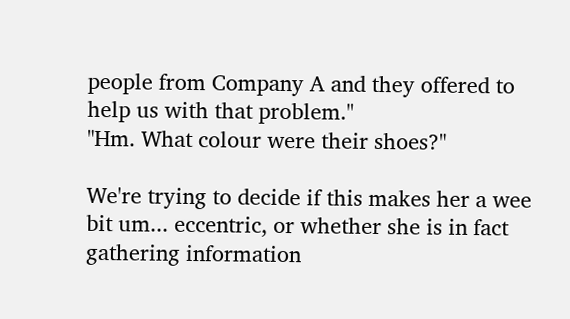people from Company A and they offered to help us with that problem."
"Hm. What colour were their shoes?"

We're trying to decide if this makes her a wee bit um... eccentric, or whether she is in fact gathering information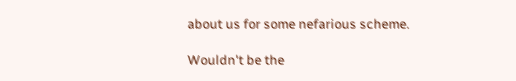about us for some nefarious scheme.

Wouldn't be the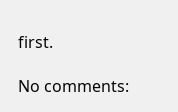first.

No comments: